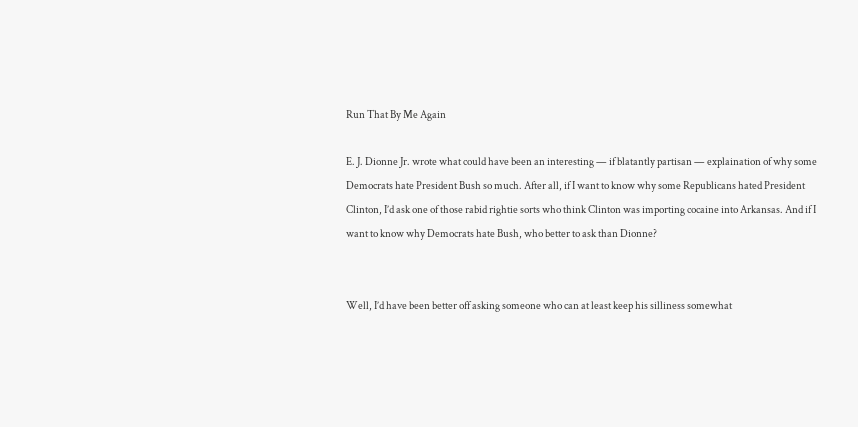Run That By Me Again

E. J. Dionne Jr. wrote what could have been an interesting — if blatantly partisan — explaination of why some Democrats hate President Bush so much. After all, if I want to know why some Republicans hated President Clinton, I’d ask one of those rabid rightie sorts who think Clinton was importing cocaine into Arkansas. And if I want to know why Democrats hate Bush, who better to ask than Dionne?


Well, I’d have been better off asking someone who can at least keep his silliness somewhat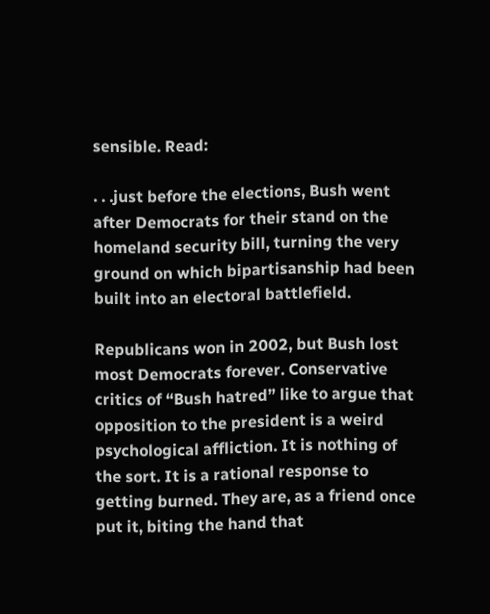sensible. Read:

. . .just before the elections, Bush went after Democrats for their stand on the homeland security bill, turning the very ground on which bipartisanship had been built into an electoral battlefield.

Republicans won in 2002, but Bush lost most Democrats forever. Conservative critics of “Bush hatred” like to argue that opposition to the president is a weird psychological affliction. It is nothing of the sort. It is a rational response to getting burned. They are, as a friend once put it, biting the hand that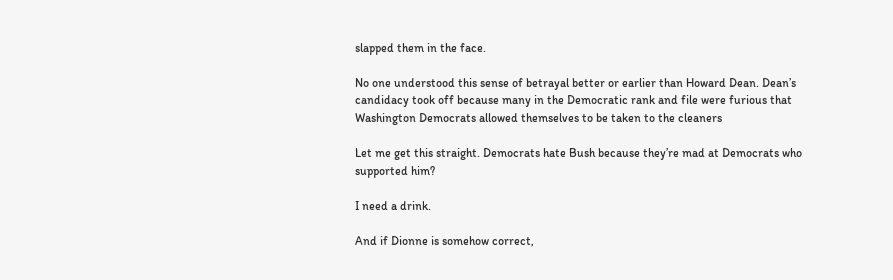slapped them in the face.

No one understood this sense of betrayal better or earlier than Howard Dean. Dean’s candidacy took off because many in the Democratic rank and file were furious that Washington Democrats allowed themselves to be taken to the cleaners

Let me get this straight. Democrats hate Bush because they’re mad at Democrats who supported him?

I need a drink.

And if Dionne is somehow correct,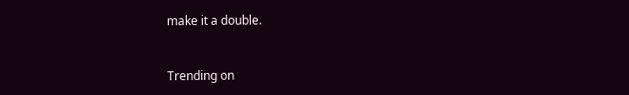make it a double.


Trending on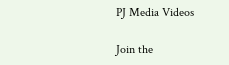PJ Media Videos

Join the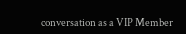conversation as a VIP Member